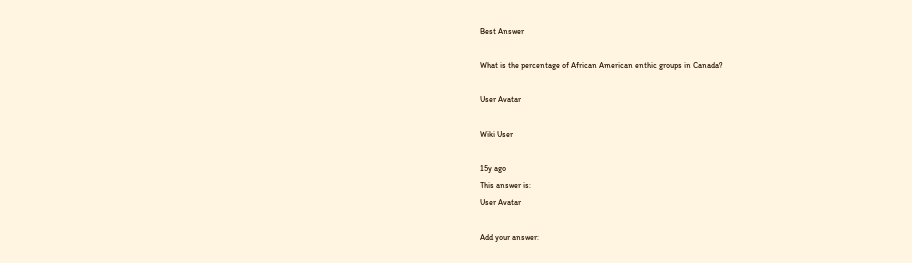Best Answer

What is the percentage of African American enthic groups in Canada?

User Avatar

Wiki User

15y ago
This answer is:
User Avatar

Add your answer: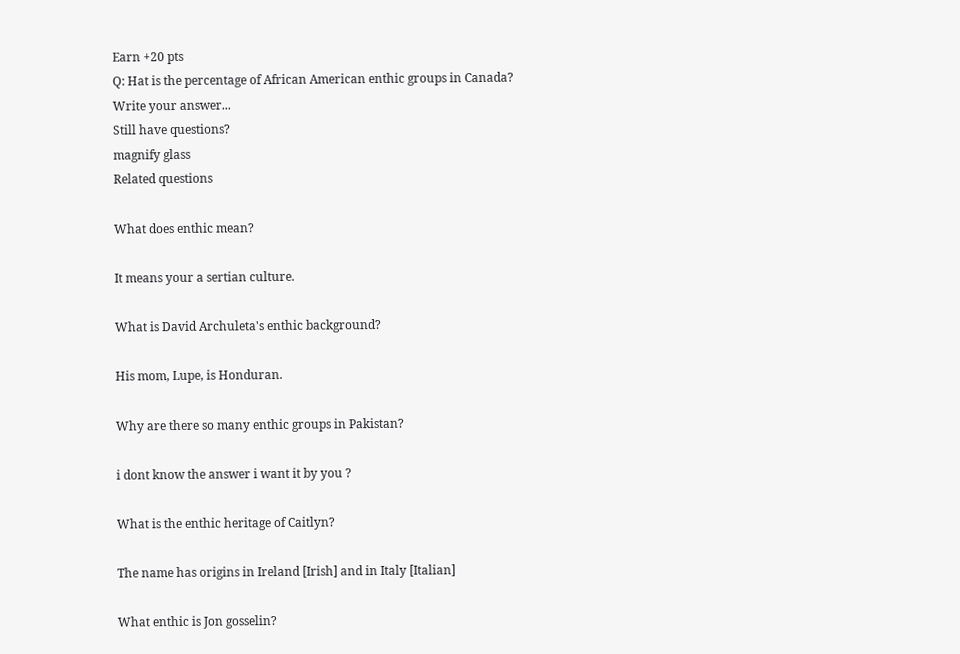Earn +20 pts
Q: Hat is the percentage of African American enthic groups in Canada?
Write your answer...
Still have questions?
magnify glass
Related questions

What does enthic mean?

It means your a sertian culture.

What is David Archuleta's enthic background?

His mom, Lupe, is Honduran.

Why are there so many enthic groups in Pakistan?

i dont know the answer i want it by you ?

What is the enthic heritage of Caitlyn?

The name has origins in Ireland [Irish] and in Italy [Italian]

What enthic is Jon gosselin?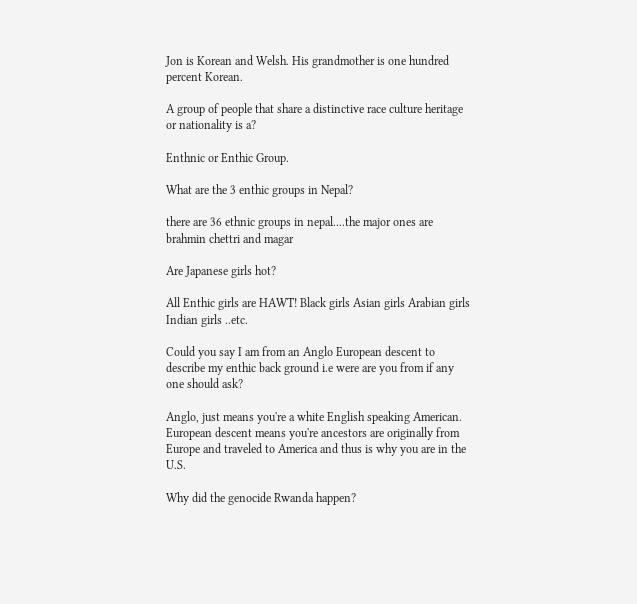Jon is Korean and Welsh. His grandmother is one hundred percent Korean.

A group of people that share a distinctive race culture heritage or nationality is a?

Enthnic or Enthic Group.

What are the 3 enthic groups in Nepal?

there are 36 ethnic groups in nepal....the major ones are brahmin chettri and magar

Are Japanese girls hot?

All Enthic girls are HAWT! Black girls Asian girls Arabian girls Indian girls ..etc.

Could you say I am from an Anglo European descent to describe my enthic back ground i.e were are you from if any one should ask?

Anglo, just means you're a white English speaking American. European descent means you're ancestors are originally from Europe and traveled to America and thus is why you are in the U.S.

Why did the genocide Rwanda happen?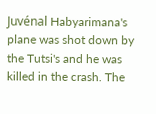Juvénal Habyarimana's plane was shot down by the Tutsi's and he was killed in the crash. The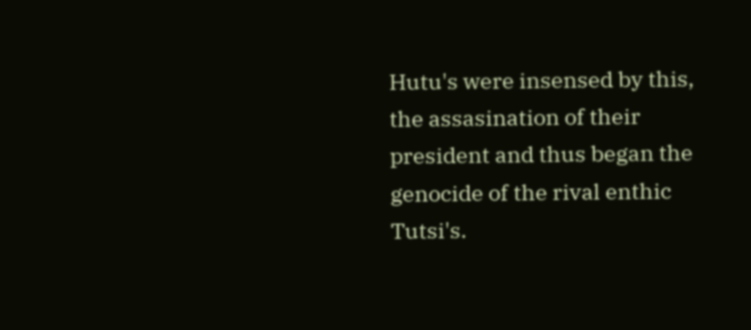Hutu's were insensed by this, the assasination of their president and thus began the genocide of the rival enthic Tutsi's.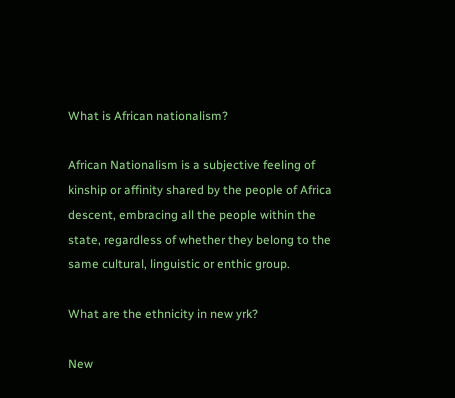What is African nationalism?

African Nationalism is a subjective feeling of kinship or affinity shared by the people of Africa descent, embracing all the people within the state, regardless of whether they belong to the same cultural, linguistic or enthic group.

What are the ethnicity in new yrk?

New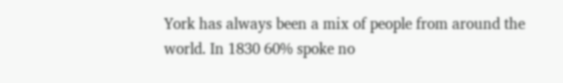York has always been a mix of people from around the world. In 1830 60% spoke no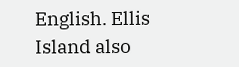English. Ellis Island also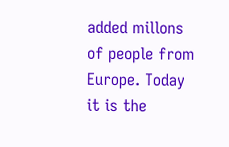added millons of people from Europe. Today it is the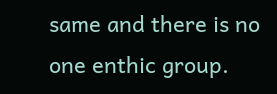same and there is no one enthic group.